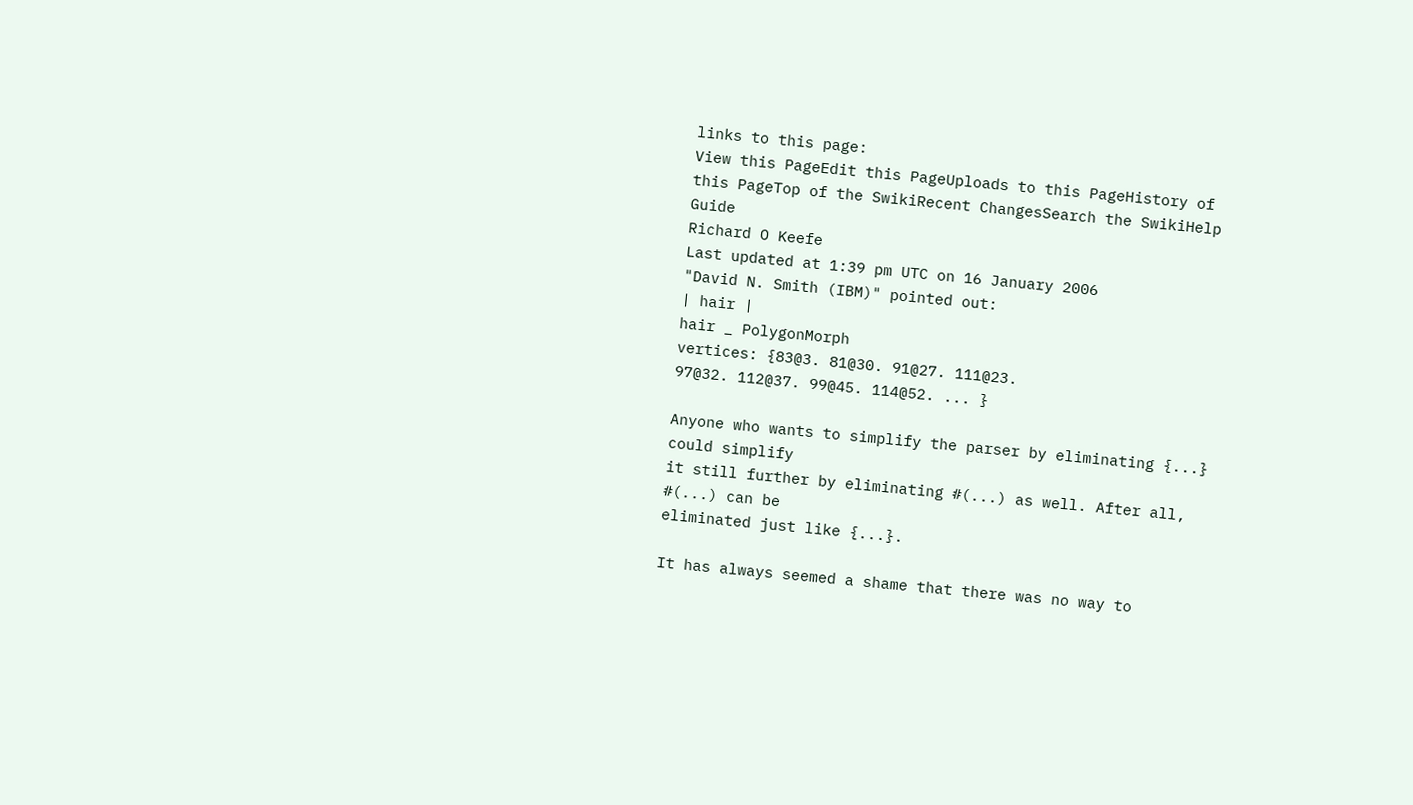links to this page:
View this PageEdit this PageUploads to this PageHistory of this PageTop of the SwikiRecent ChangesSearch the SwikiHelp Guide
Richard O Keefe
Last updated at 1:39 pm UTC on 16 January 2006
"David N. Smith (IBM)" pointed out:
| hair |
hair _ PolygonMorph
vertices: {83@3. 81@30. 91@27. 111@23.
97@32. 112@37. 99@45. 114@52. ... }

Anyone who wants to simplify the parser by eliminating {...} could simplify
it still further by eliminating #(...) as well. After all, #(...) can be
eliminated just like {...}.

It has always seemed a shame that there was no way to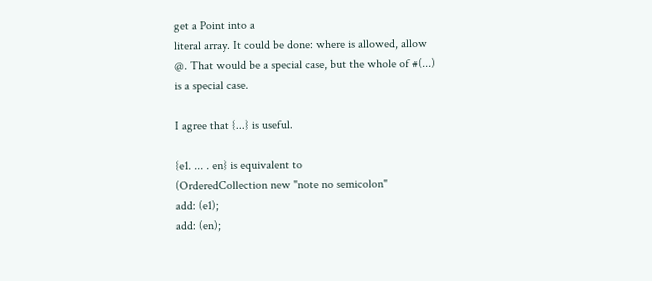get a Point into a
literal array. It could be done: where is allowed, allow
@. That would be a special case, but the whole of #(...)
is a special case.

I agree that {...} is useful.

{e1. ... . en} is equivalent to
(OrderedCollection new "note no semicolon"
add: (e1);
add: (en);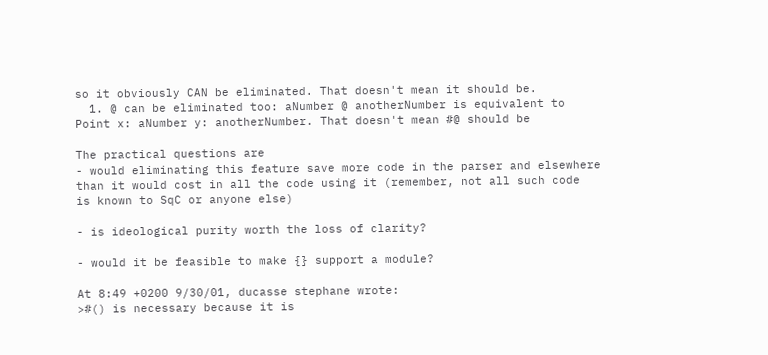so it obviously CAN be eliminated. That doesn't mean it should be.
  1. @ can be eliminated too: aNumber @ anotherNumber is equivalent to
Point x: aNumber y: anotherNumber. That doesn't mean #@ should be

The practical questions are
- would eliminating this feature save more code in the parser and elsewhere
than it would cost in all the code using it (remember, not all such code
is known to SqC or anyone else)

- is ideological purity worth the loss of clarity?

- would it be feasible to make {} support a module?

At 8:49 +0200 9/30/01, ducasse stephane wrote:
>#() is necessary because it is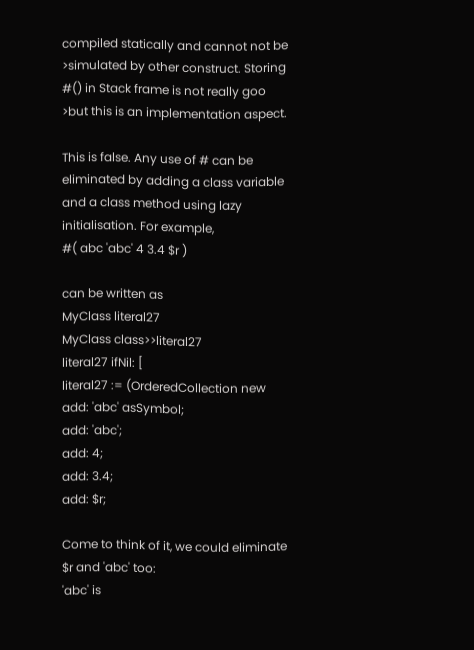compiled statically and cannot not be
>simulated by other construct. Storing #() in Stack frame is not really goo
>but this is an implementation aspect.

This is false. Any use of # can be eliminated by adding a class variable
and a class method using lazy initialisation. For example,
#( abc 'abc' 4 3.4 $r )

can be written as
MyClass literal27
MyClass class>>literal27
literal27 ifNil: [
literal27 := (OrderedCollection new
add: 'abc' asSymbol;
add: 'abc';
add: 4;
add: 3.4;
add: $r;

Come to think of it, we could eliminate $r and 'abc' too:
'abc' is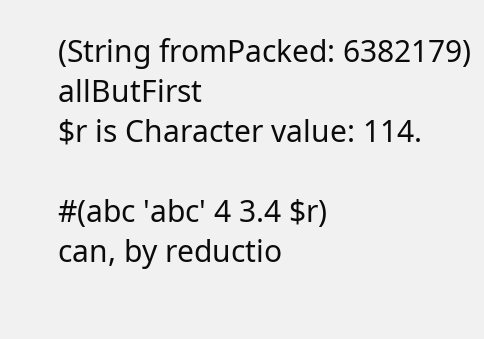(String fromPacked: 6382179) allButFirst
$r is Character value: 114.

#(abc 'abc' 4 3.4 $r)
can, by reductio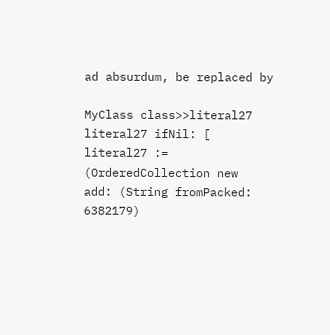ad absurdum, be replaced by

MyClass class>>literal27
literal27 ifNil: [
literal27 := (OrderedCollection new
add: (String fromPacked: 6382179)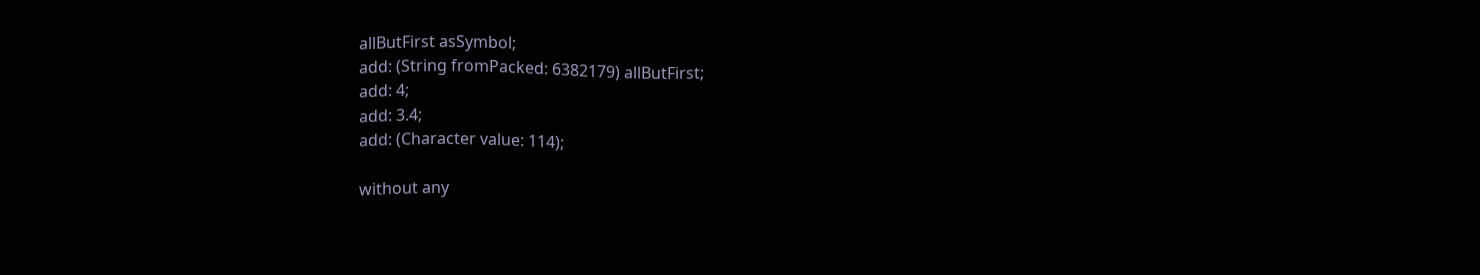allButFirst asSymbol;
add: (String fromPacked: 6382179) allButFirst;
add: 4;
add: 3.4;
add: (Character value: 114);

without any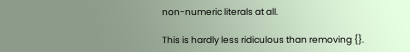non-numeric literals at all.

This is hardly less ridiculous than removing {}.